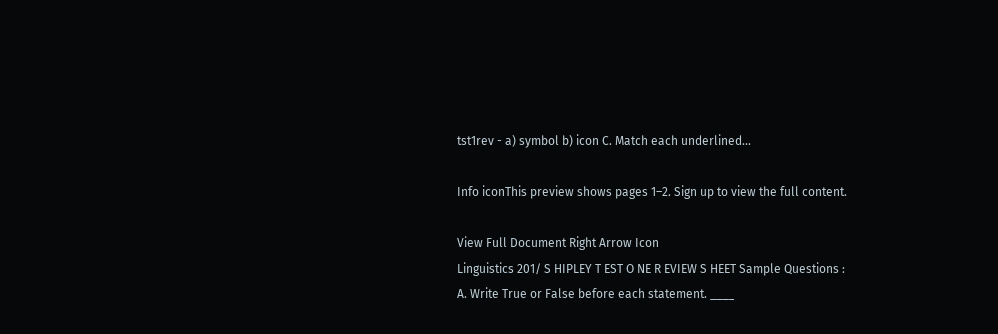tst1rev - a) symbol b) icon C. Match each underlined...

Info iconThis preview shows pages 1–2. Sign up to view the full content.

View Full Document Right Arrow Icon
Linguistics 201/ S HIPLEY T EST O NE R EVIEW S HEET Sample Questions : A. Write True or False before each statement. ____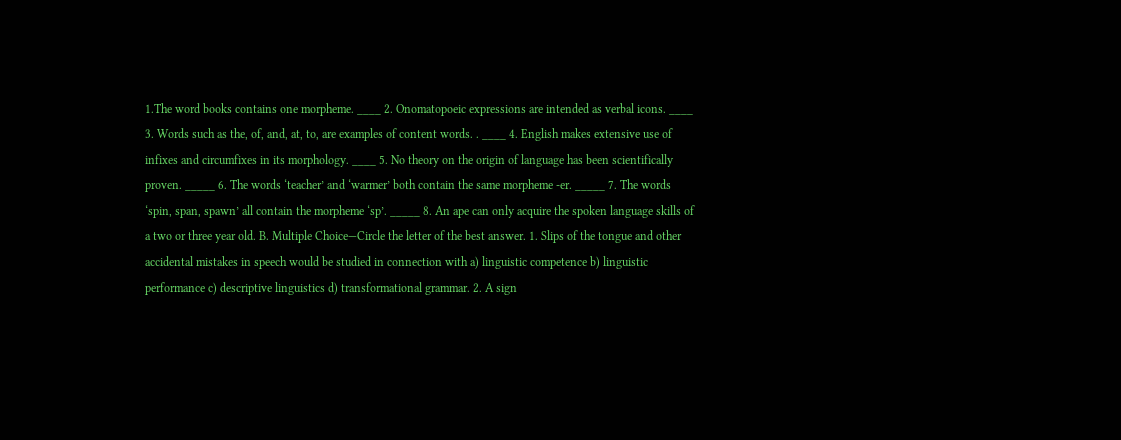1.The word books contains one morpheme. ____ 2. Onomatopoeic expressions are intended as verbal icons. ____ 3. Words such as the, of, and, at, to, are examples of content words. . ____ 4. English makes extensive use of infixes and circumfixes in its morphology. ____ 5. No theory on the origin of language has been scientifically proven. _____ 6. The words ‘teacher’ and ‘warmer’ both contain the same morpheme -er. _____ 7. The words ‘spin, span, spawn’ all contain the morpheme ‘sp’. _____ 8. An ape can only acquire the spoken language skills of a two or three year old. B. Multiple Choice—Circle the letter of the best answer. 1. Slips of the tongue and other accidental mistakes in speech would be studied in connection with a) linguistic competence b) linguistic performance c) descriptive linguistics d) transformational grammar. 2. A sign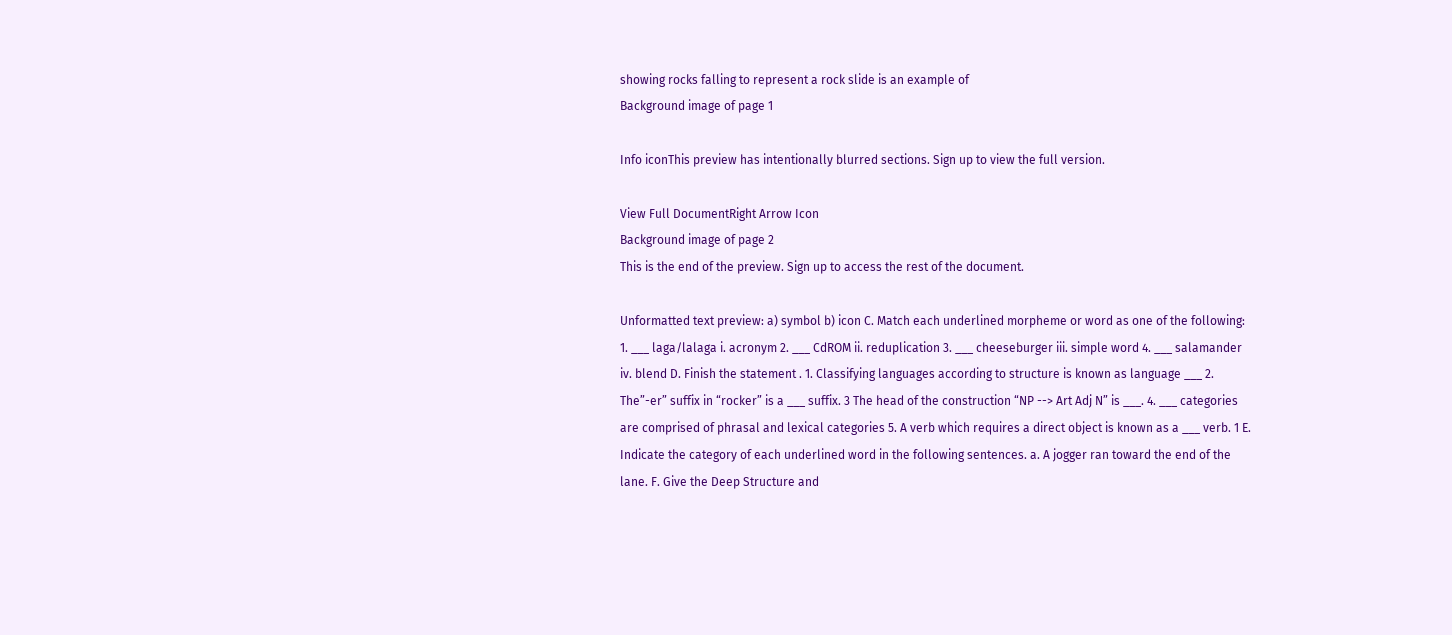showing rocks falling to represent a rock slide is an example of
Background image of page 1

Info iconThis preview has intentionally blurred sections. Sign up to view the full version.

View Full DocumentRight Arrow Icon
Background image of page 2
This is the end of the preview. Sign up to access the rest of the document.

Unformatted text preview: a) symbol b) icon C. Match each underlined morpheme or word as one of the following: 1. ___ laga/lalaga i. acronym 2. ___ CdROM ii. reduplication 3. ___ cheeseburger iii. simple word 4. ___ salamander iv. blend D. Finish the statement . 1. Classifying languages according to structure is known as language ___ 2. The”-er” suffix in “rocker” is a ___ suffix. 3 The head of the construction “NP --> Art Adj N” is ___. 4. ___ categories are comprised of phrasal and lexical categories 5. A verb which requires a direct object is known as a ___ verb. 1 E. Indicate the category of each underlined word in the following sentences. a. A jogger ran toward the end of the lane. F. Give the Deep Structure and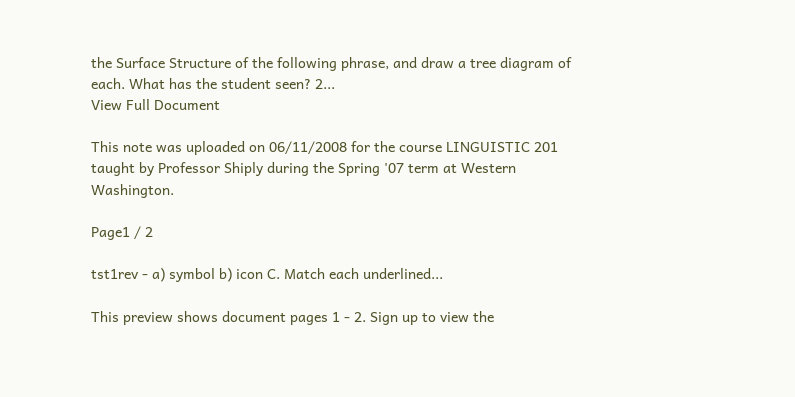the Surface Structure of the following phrase, and draw a tree diagram of each. What has the student seen? 2...
View Full Document

This note was uploaded on 06/11/2008 for the course LINGUISTIC 201 taught by Professor Shiply during the Spring '07 term at Western Washington.

Page1 / 2

tst1rev - a) symbol b) icon C. Match each underlined...

This preview shows document pages 1 - 2. Sign up to view the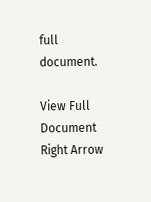full document.

View Full Document Right Arrow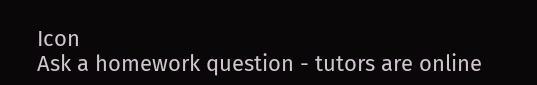Icon
Ask a homework question - tutors are online